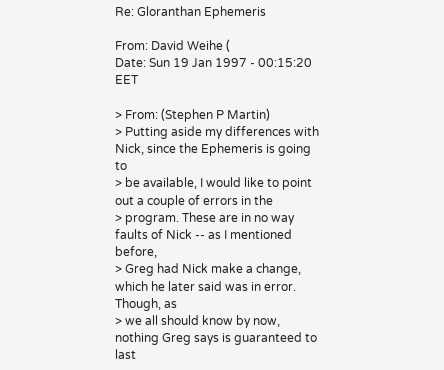Re: Gloranthan Ephemeris

From: David Weihe (
Date: Sun 19 Jan 1997 - 00:15:20 EET

> From: (Stephen P Martin)
> Putting aside my differences with Nick, since the Ephemeris is going to
> be available, I would like to point out a couple of errors in the
> program. These are in no way faults of Nick -- as I mentioned before,
> Greg had Nick make a change, which he later said was in error. Though, as
> we all should know by now, nothing Greg says is guaranteed to last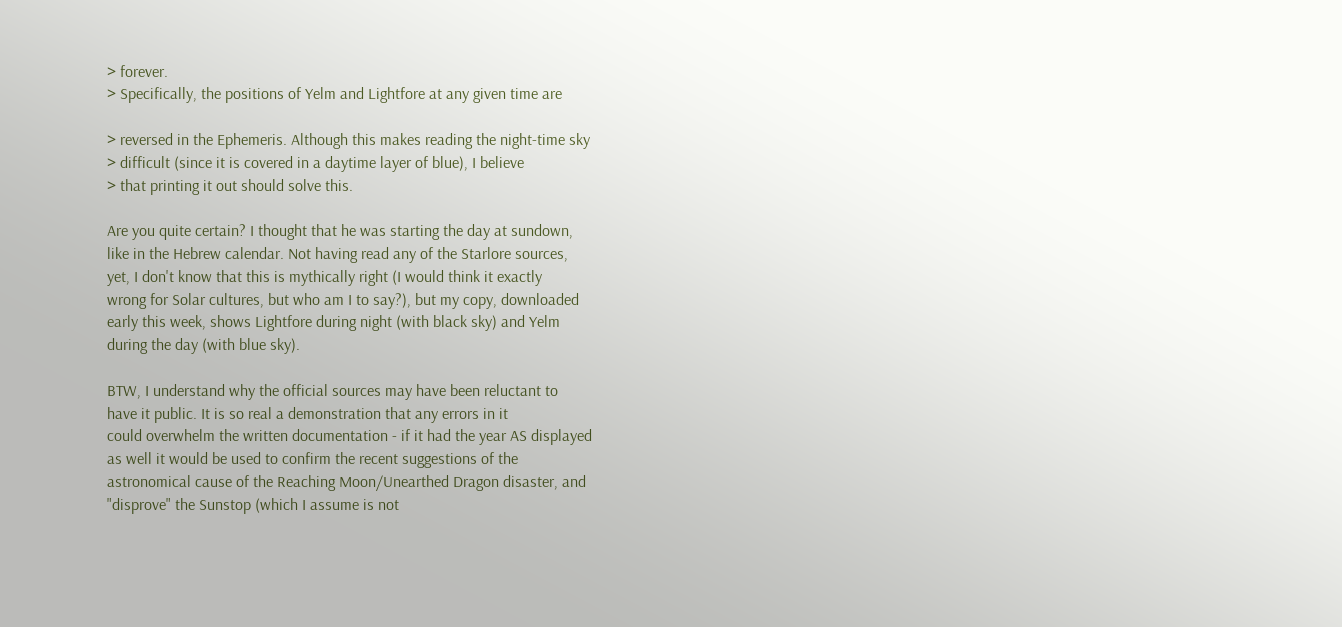> forever.
> Specifically, the positions of Yelm and Lightfore at any given time are

> reversed in the Ephemeris. Although this makes reading the night-time sky
> difficult (since it is covered in a daytime layer of blue), I believe
> that printing it out should solve this.

Are you quite certain? I thought that he was starting the day at sundown,
like in the Hebrew calendar. Not having read any of the Starlore sources,
yet, I don't know that this is mythically right (I would think it exactly
wrong for Solar cultures, but who am I to say?), but my copy, downloaded
early this week, shows Lightfore during night (with black sky) and Yelm
during the day (with blue sky).

BTW, I understand why the official sources may have been reluctant to
have it public. It is so real a demonstration that any errors in it
could overwhelm the written documentation - if it had the year AS displayed
as well it would be used to confirm the recent suggestions of the
astronomical cause of the Reaching Moon/Unearthed Dragon disaster, and
"disprove" the Sunstop (which I assume is not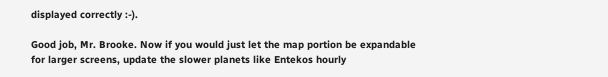displayed correctly :-).

Good job, Mr. Brooke. Now if you would just let the map portion be expandable
for larger screens, update the slower planets like Entekos hourly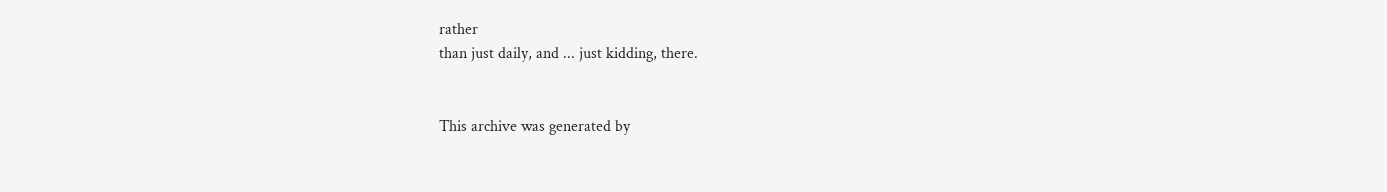rather
than just daily, and ... just kidding, there.


This archive was generated by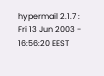hypermail 2.1.7 : Fri 13 Jun 2003 - 16:56:20 EEST